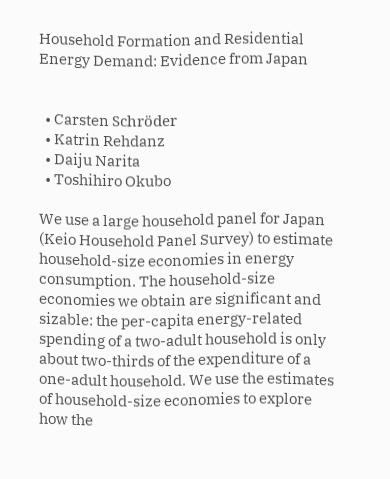Household Formation and Residential Energy Demand: Evidence from Japan


  • Carsten Schröder
  • Katrin Rehdanz
  • Daiju Narita
  • Toshihiro Okubo

We use a large household panel for Japan (Keio Household Panel Survey) to estimate household-size economies in energy consumption. The household-size economies we obtain are significant and sizable: the per-capita energy-related spending of a two-adult household is only about two-thirds of the expenditure of a one-adult household. We use the estimates of household-size economies to explore how the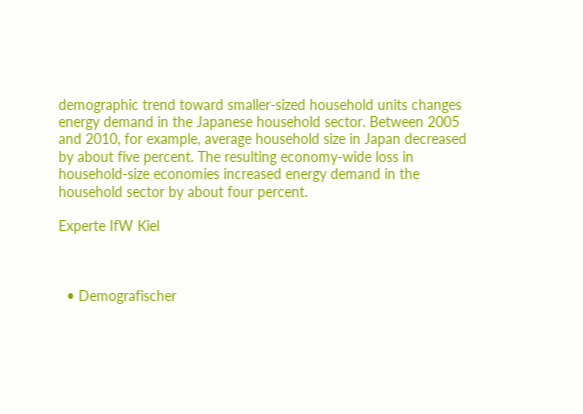demographic trend toward smaller-sized household units changes energy demand in the Japanese household sector. Between 2005 and 2010, for example, average household size in Japan decreased by about five percent. The resulting economy-wide loss in household-size economies increased energy demand in the household sector by about four percent.

Experte IfW Kiel



  • Demografischer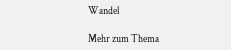Wandel

Mehr zum Thema